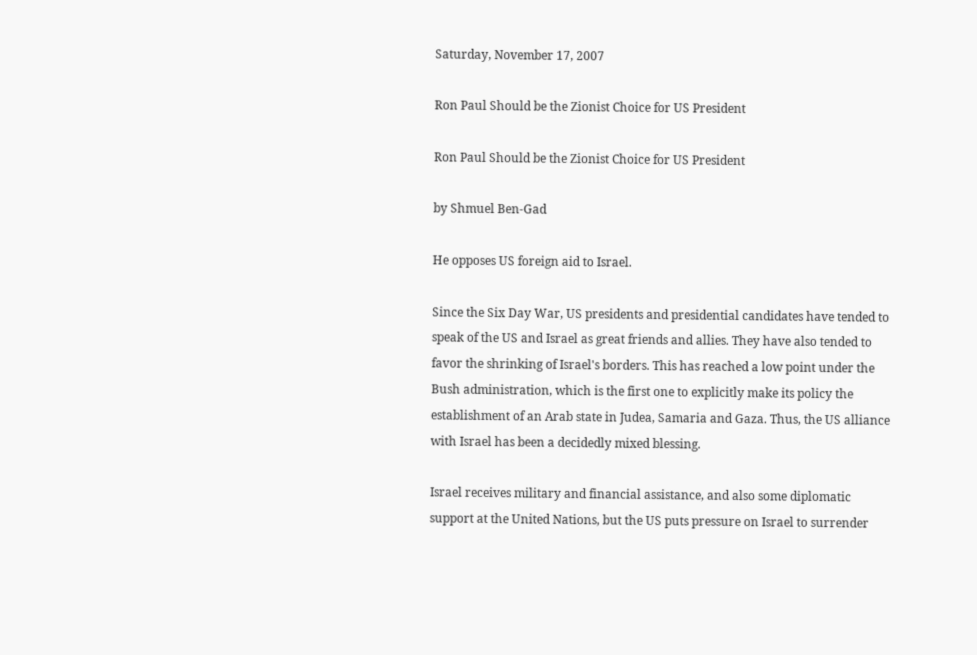Saturday, November 17, 2007

Ron Paul Should be the Zionist Choice for US President

Ron Paul Should be the Zionist Choice for US President

by Shmuel Ben-Gad

He opposes US foreign aid to Israel.

Since the Six Day War, US presidents and presidential candidates have tended to speak of the US and Israel as great friends and allies. They have also tended to favor the shrinking of Israel's borders. This has reached a low point under the Bush administration, which is the first one to explicitly make its policy the establishment of an Arab state in Judea, Samaria and Gaza. Thus, the US alliance with Israel has been a decidedly mixed blessing.

Israel receives military and financial assistance, and also some diplomatic support at the United Nations, but the US puts pressure on Israel to surrender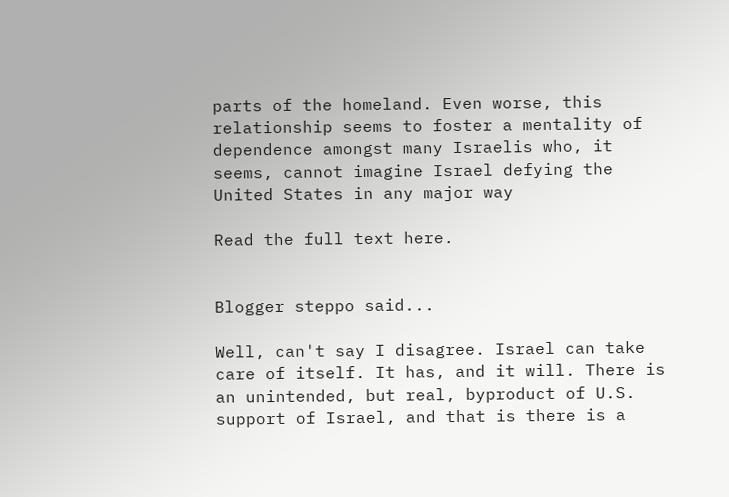parts of the homeland. Even worse, this relationship seems to foster a mentality of dependence amongst many Israelis who, it seems, cannot imagine Israel defying the United States in any major way

Read the full text here.


Blogger steppo said...

Well, can't say I disagree. Israel can take care of itself. It has, and it will. There is an unintended, but real, byproduct of U.S. support of Israel, and that is there is a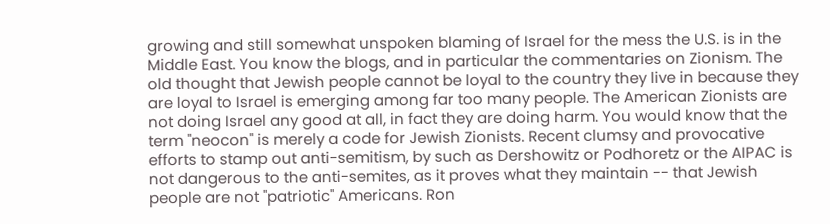growing and still somewhat unspoken blaming of Israel for the mess the U.S. is in the Middle East. You know the blogs, and in particular the commentaries on Zionism. The old thought that Jewish people cannot be loyal to the country they live in because they are loyal to Israel is emerging among far too many people. The American Zionists are not doing Israel any good at all, in fact they are doing harm. You would know that the term "neocon" is merely a code for Jewish Zionists. Recent clumsy and provocative efforts to stamp out anti-semitism, by such as Dershowitz or Podhoretz or the AIPAC is not dangerous to the anti-semites, as it proves what they maintain -- that Jewish people are not "patriotic" Americans. Ron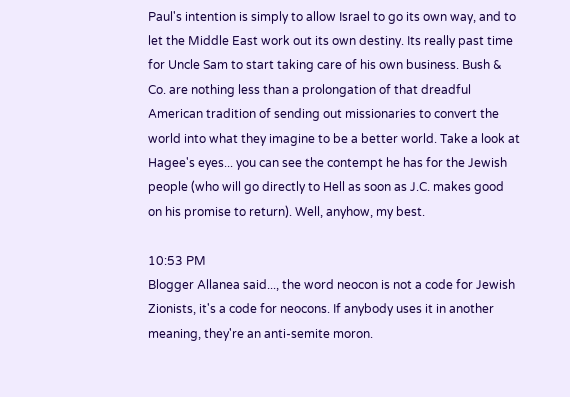Paul's intention is simply to allow Israel to go its own way, and to let the Middle East work out its own destiny. Its really past time for Uncle Sam to start taking care of his own business. Bush & Co. are nothing less than a prolongation of that dreadful American tradition of sending out missionaries to convert the world into what they imagine to be a better world. Take a look at Hagee's eyes... you can see the contempt he has for the Jewish people (who will go directly to Hell as soon as J.C. makes good on his promise to return). Well, anyhow, my best.

10:53 PM
Blogger Allanea said..., the word neocon is not a code for Jewish Zionists, it's a code for neocons. If anybody uses it in another meaning, they're an anti-semite moron.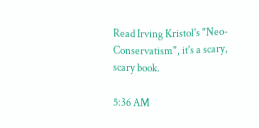Read Irving Kristol's "Neo-Conservatism", it's a scary, scary book.

5:36 AM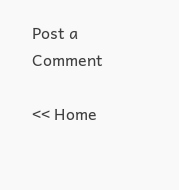Post a Comment

<< Home